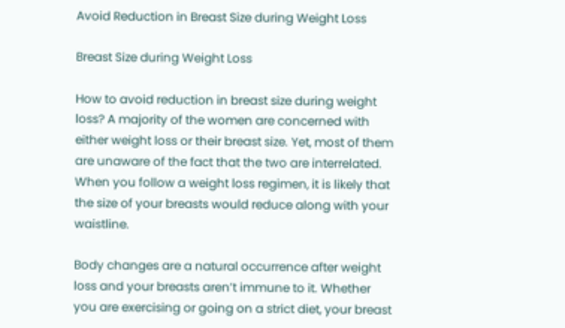Avoid Reduction in Breast Size during Weight Loss

Breast Size during Weight Loss

How to avoid reduction in breast size during weight loss? A majority of the women are concerned with either weight loss or their breast size. Yet, most of them are unaware of the fact that the two are interrelated. When you follow a weight loss regimen, it is likely that the size of your breasts would reduce along with your waistline.

Body changes are a natural occurrence after weight loss and your breasts aren’t immune to it. Whether you are exercising or going on a strict diet, your breast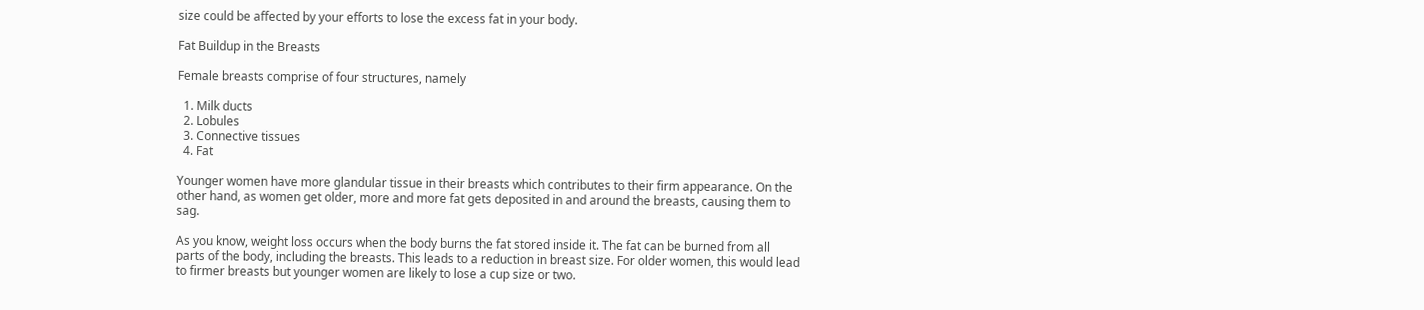size could be affected by your efforts to lose the excess fat in your body.

Fat Buildup in the Breasts

Female breasts comprise of four structures, namely

  1. Milk ducts
  2. Lobules
  3. Connective tissues
  4. Fat

Younger women have more glandular tissue in their breasts which contributes to their firm appearance. On the other hand, as women get older, more and more fat gets deposited in and around the breasts, causing them to sag.

As you know, weight loss occurs when the body burns the fat stored inside it. The fat can be burned from all parts of the body, including the breasts. This leads to a reduction in breast size. For older women, this would lead to firmer breasts but younger women are likely to lose a cup size or two.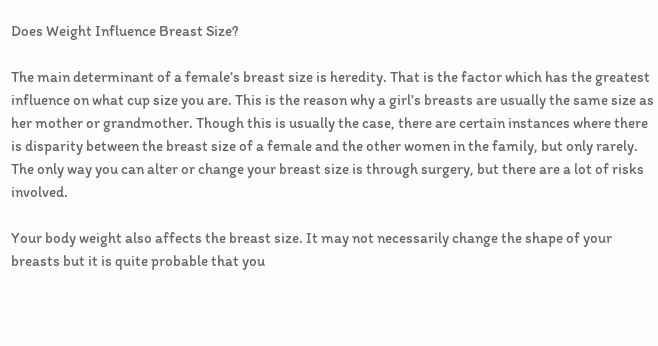Does Weight Influence Breast Size?

The main determinant of a female’s breast size is heredity. That is the factor which has the greatest influence on what cup size you are. This is the reason why a girl’s breasts are usually the same size as her mother or grandmother. Though this is usually the case, there are certain instances where there is disparity between the breast size of a female and the other women in the family, but only rarely. The only way you can alter or change your breast size is through surgery, but there are a lot of risks involved.

Your body weight also affects the breast size. It may not necessarily change the shape of your breasts but it is quite probable that you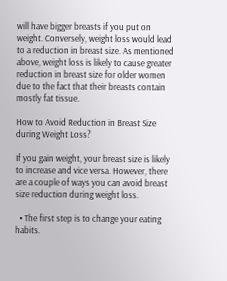will have bigger breasts if you put on weight. Conversely, weight loss would lead to a reduction in breast size. As mentioned above, weight loss is likely to cause greater reduction in breast size for older women due to the fact that their breasts contain mostly fat tissue.

How to Avoid Reduction in Breast Size during Weight Loss?

If you gain weight, your breast size is likely to increase and vice versa. However, there are a couple of ways you can avoid breast size reduction during weight loss.

  • The first step is to change your eating habits.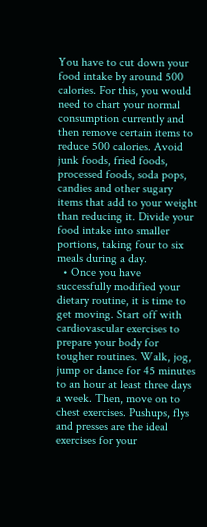You have to cut down your food intake by around 500 calories. For this, you would need to chart your normal consumption currently and then remove certain items to reduce 500 calories. Avoid junk foods, fried foods, processed foods, soda pops, candies and other sugary items that add to your weight than reducing it. Divide your food intake into smaller portions, taking four to six meals during a day.
  • Once you have successfully modified your dietary routine, it is time to get moving. Start off with cardiovascular exercises to prepare your body for tougher routines. Walk, jog, jump or dance for 45 minutes to an hour at least three days a week. Then, move on to chest exercises. Pushups, flys and presses are the ideal exercises for your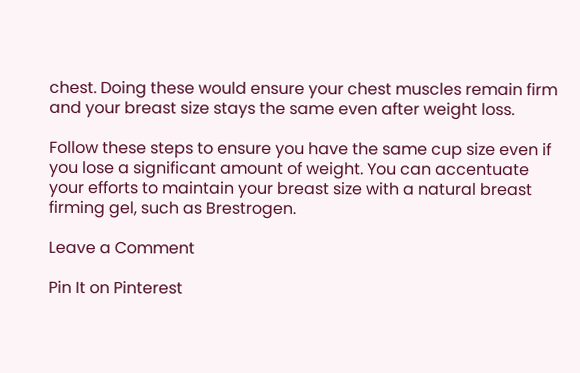chest. Doing these would ensure your chest muscles remain firm and your breast size stays the same even after weight loss.

Follow these steps to ensure you have the same cup size even if you lose a significant amount of weight. You can accentuate your efforts to maintain your breast size with a natural breast firming gel, such as Brestrogen.

Leave a Comment

Pin It on Pinterest